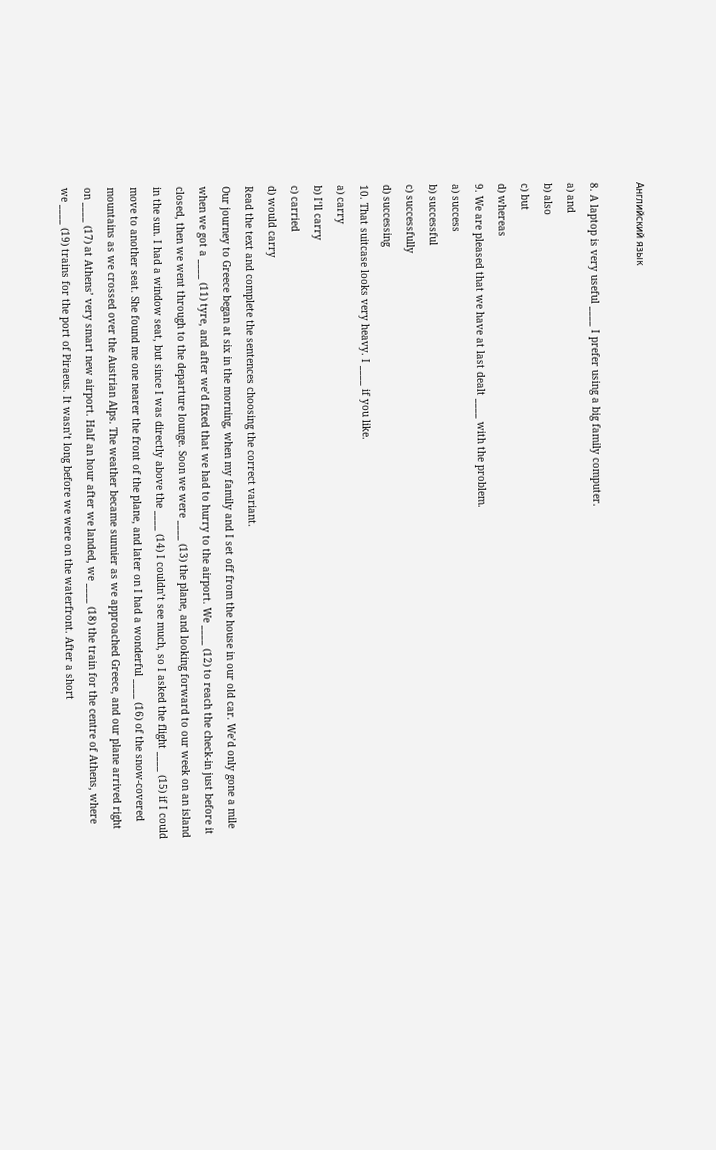Английский язык

8. A laptop is very useful ____ I prefer using a big family computer.
a) and
b) also
c) but
d) whereas
9. We are pleased that we have at last dealt ____ with the problem.
a) success
b) successful
c) successfully
d) successing
10. That suitcase looks very heavy. I ____ if you like.
a) carry
b) I‘ll carry
c) carried
d) would carry
Read the text and complete the sentences choosing the correct variant.
Our journey to Greece began at six in the morning, when my family and I set off from the house in our old car. We’d only gone a mile when we got a ____ (11) tyre, and after we’d fixed that we had to hurry to the airport. We ____ (12) to reach the check-in just before it closed, then we went through to the departure lounge. Soon we were ____ (13) the plane, and looking forward to our week on an island in the sun. I had a window seat, but since I was directly above the ____ (14) I couldn’t see much, so I asked the flight ____ (15) if I could move to another seat. She found me one nearer the front of the plane, and later on I had a wonderful ____ (16) of the snow-covered mountains as we crossed over the Austrian Alps. The weather became sunnier as we approached Greece, and our plane arrived right on ____ (17) at Athens’ very smart new airport. Half an hour after we landed, we ____ (18) the train for the centre of Athens, where we ____ (19) trains for the port of Piraeus. It wasn’t long before we were on the waterfront. After a short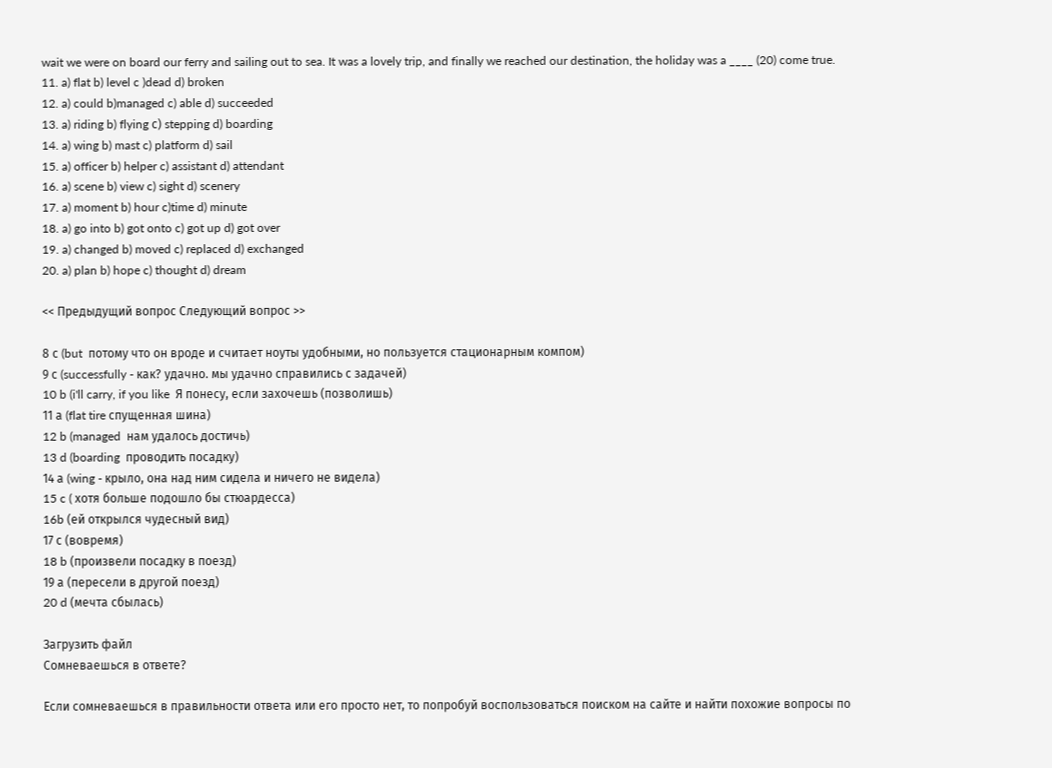wait we were on board our ferry and sailing out to sea. It was a lovely trip, and finally we reached our destination, the holiday was a ____ (20) come true.
11. a) flat b) level c )dead d) broken
12. a) could b)managed c) able d) succeeded
13. a) riding b) flying с) stepping d) boarding
14. a) wing b) mast c) platform d) sail
15. a) officer b) helper c) assistant d) attendant
16. a) scene b) view c) sight d) scenery
17. a) moment b) hour c)time d) minute
18. a) go into b) got onto c) got up d) got over
19. a) changed b) moved c) replaced d) exchanged
20. a) plan b) hope c) thought d) dream

<< Предыдущий вопрос Следующий вопрос >>

8 с (but  потому что он вроде и считает ноуты удобными, но пользуется стационарным компом)
9 с (successfully - как? удачно. мы удачно справились с задачей)
10 b (i'll carry, if you like  Я понесу, если захочешь (позволишь)
11 а (flat tire спущенная шина)
12 b (managed  нам удалось достичь)
13 d (boarding  проводить посадку)
14 а (wing - крыло, она над ним сидела и ничего не видела)
15 c ( хотя больше подошло бы стюардесса)
16b (ей открылся чудесный вид)
17 с (вовремя)
18 b (произвели посадку в поезд)
19 а (пересели в другой поезд)
20 d (мечта сбылась)

Загрузить файл
Сомневаешься в ответе?

Если сомневаешься в правильности ответа или его просто нет, то попробуй воспользоваться поиском на сайте и найти похожие вопросы по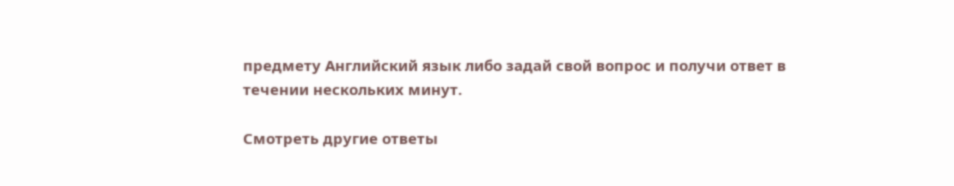предмету Английский язык либо задай свой вопрос и получи ответ в течении нескольких минут.

Смотреть другие ответы